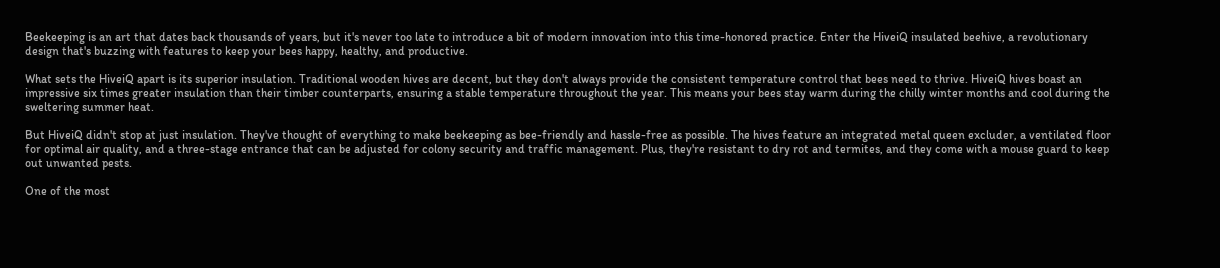Beekeeping is an art that dates back thousands of years, but it's never too late to introduce a bit of modern innovation into this time-honored practice. Enter the HiveiQ insulated beehive, a revolutionary design that's buzzing with features to keep your bees happy, healthy, and productive.

What sets the HiveiQ apart is its superior insulation. Traditional wooden hives are decent, but they don't always provide the consistent temperature control that bees need to thrive. HiveiQ hives boast an impressive six times greater insulation than their timber counterparts, ensuring a stable temperature throughout the year. This means your bees stay warm during the chilly winter months and cool during the sweltering summer heat.

But HiveiQ didn't stop at just insulation. They've thought of everything to make beekeeping as bee-friendly and hassle-free as possible. The hives feature an integrated metal queen excluder, a ventilated floor for optimal air quality, and a three-stage entrance that can be adjusted for colony security and traffic management. Plus, they're resistant to dry rot and termites, and they come with a mouse guard to keep out unwanted pests.

One of the most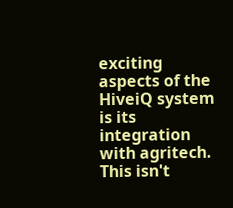exciting aspects of the HiveiQ system is its integration with agritech. This isn't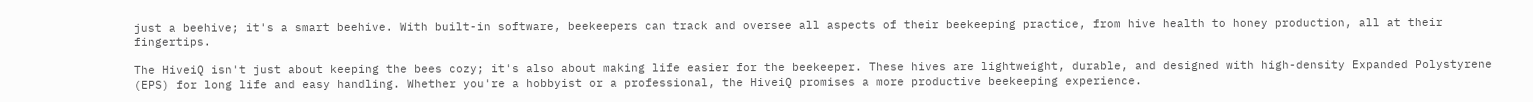just a beehive; it's a smart beehive. With built-in software, beekeepers can track and oversee all aspects of their beekeeping practice, from hive health to honey production, all at their fingertips.

The HiveiQ isn't just about keeping the bees cozy; it's also about making life easier for the beekeeper. These hives are lightweight, durable, and designed with high-density Expanded Polystyrene (EPS) for long life and easy handling. Whether you're a hobbyist or a professional, the HiveiQ promises a more productive beekeeping experience.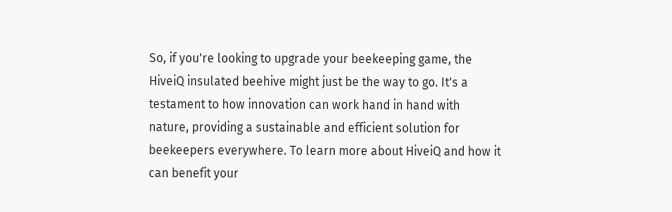So, if you're looking to upgrade your beekeeping game, the HiveiQ insulated beehive might just be the way to go. It's a testament to how innovation can work hand in hand with nature, providing a sustainable and efficient solution for beekeepers everywhere. To learn more about HiveiQ and how it can benefit your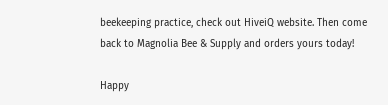beekeeping practice, check out HiveiQ website. Then come back to Magnolia Bee & Supply and orders yours today!

Happy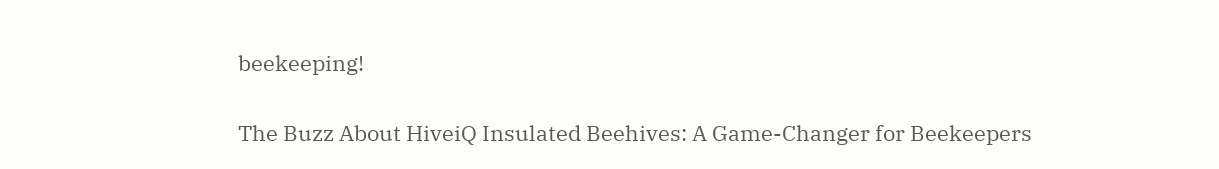beekeeping!

The Buzz About HiveiQ Insulated Beehives: A Game-Changer for Beekeepers